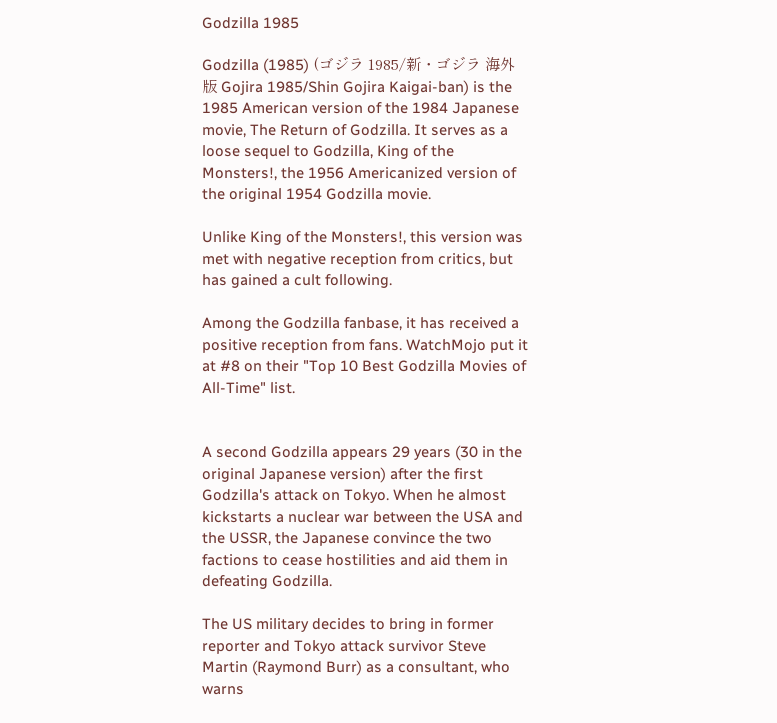Godzilla 1985

Godzilla (1985) (ゴジラ 1985/新・ゴジラ 海外版 Gojira 1985/Shin Gojira Kaigai-ban) is the 1985 American version of the 1984 Japanese movie, The Return of Godzilla. It serves as a loose sequel to Godzilla, King of the Monsters!, the 1956 Americanized version of the original 1954 Godzilla movie.

Unlike King of the Monsters!, this version was met with negative reception from critics, but has gained a cult following.

Among the Godzilla fanbase, it has received a positive reception from fans. WatchMojo put it at #8 on their "Top 10 Best Godzilla Movies of All-Time" list.


A second Godzilla appears 29 years (30 in the original Japanese version) after the first Godzilla's attack on Tokyo. When he almost kickstarts a nuclear war between the USA and the USSR, the Japanese convince the two factions to cease hostilities and aid them in defeating Godzilla.

The US military decides to bring in former reporter and Tokyo attack survivor Steve Martin (Raymond Burr) as a consultant, who warns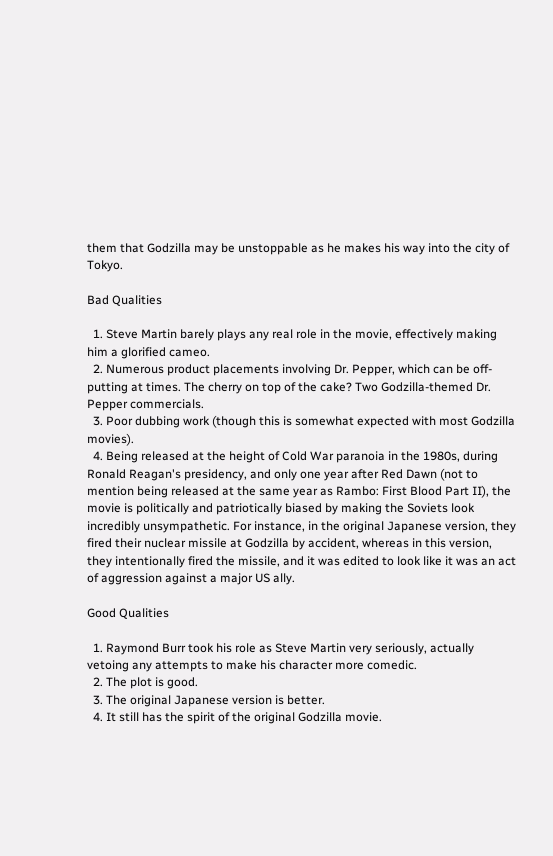them that Godzilla may be unstoppable as he makes his way into the city of Tokyo.

Bad Qualities

  1. Steve Martin barely plays any real role in the movie, effectively making him a glorified cameo.
  2. Numerous product placements involving Dr. Pepper, which can be off-putting at times. The cherry on top of the cake? Two Godzilla-themed Dr. Pepper commercials.
  3. Poor dubbing work (though this is somewhat expected with most Godzilla movies).
  4. Being released at the height of Cold War paranoia in the 1980s, during Ronald Reagan's presidency, and only one year after Red Dawn (not to mention being released at the same year as Rambo: First Blood Part II), the movie is politically and patriotically biased by making the Soviets look incredibly unsympathetic. For instance, in the original Japanese version, they fired their nuclear missile at Godzilla by accident, whereas in this version, they intentionally fired the missile, and it was edited to look like it was an act of aggression against a major US ally.

Good Qualities

  1. Raymond Burr took his role as Steve Martin very seriously, actually vetoing any attempts to make his character more comedic.
  2. The plot is good.
  3. The original Japanese version is better.
  4. It still has the spirit of the original Godzilla movie.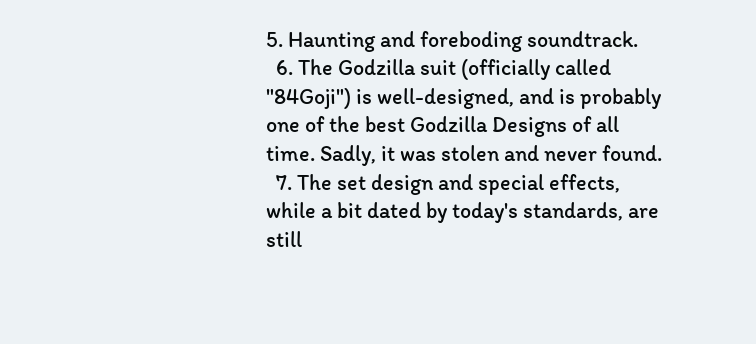5. Haunting and foreboding soundtrack.
  6. The Godzilla suit (officially called "84Goji") is well-designed, and is probably one of the best Godzilla Designs of all time. Sadly, it was stolen and never found.
  7. The set design and special effects, while a bit dated by today's standards, are still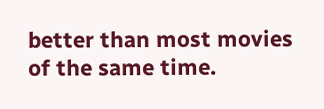better than most movies of the same time.